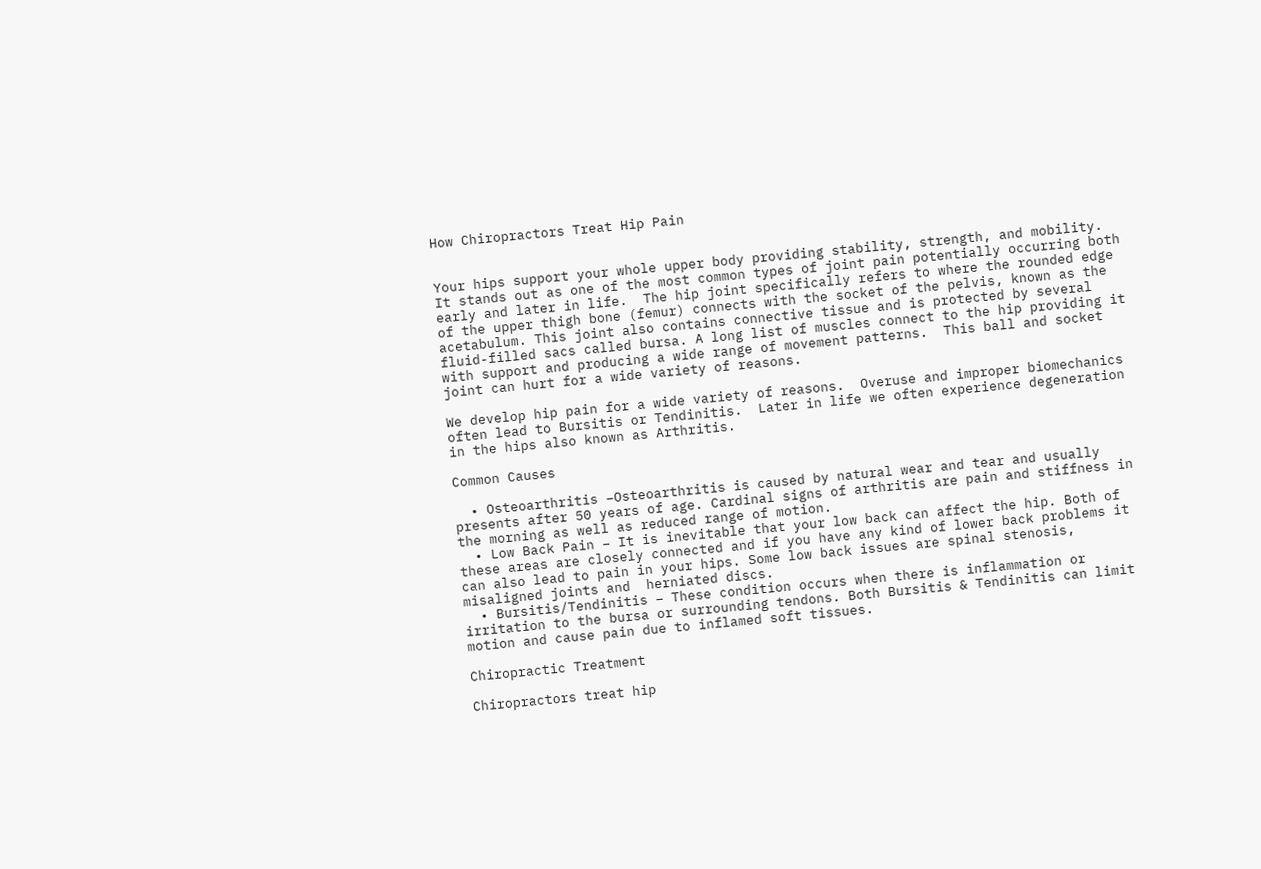How Chiropractors Treat Hip Pain


Your hips support your whole upper body providing stability, strength, and mobility. It stands out as one of the most common types of joint pain potentially occurring both early and later in life.  The hip joint specifically refers to where the rounded edge of the upper thigh bone (femur) connects with the socket of the pelvis, known as the acetabulum. This joint also contains connective tissue and is protected by several fluid-filled sacs called bursa. A long list of muscles connect to the hip providing it with support and producing a wide range of movement patterns.  This ball and socket joint can hurt for a wide variety of reasons.

We develop hip pain for a wide variety of reasons.  Overuse and improper biomechanics often lead to Bursitis or Tendinitis.  Later in life we often experience degeneration in the hips also known as Arthritis.

Common Causes

  • Osteoarthritis –Osteoarthritis is caused by natural wear and tear and usually presents after 50 years of age. Cardinal signs of arthritis are pain and stiffness in the morning as well as reduced range of motion.
  • Low Back Pain – It is inevitable that your low back can affect the hip. Both of these areas are closely connected and if you have any kind of lower back problems it can also lead to pain in your hips. Some low back issues are spinal stenosis, misaligned joints and  herniated discs.
  • Bursitis/Tendinitis – These condition occurs when there is inflammation or irritation to the bursa or surrounding tendons. Both Bursitis & Tendinitis can limit motion and cause pain due to inflamed soft tissues.

Chiropractic Treatment

Chiropractors treat hip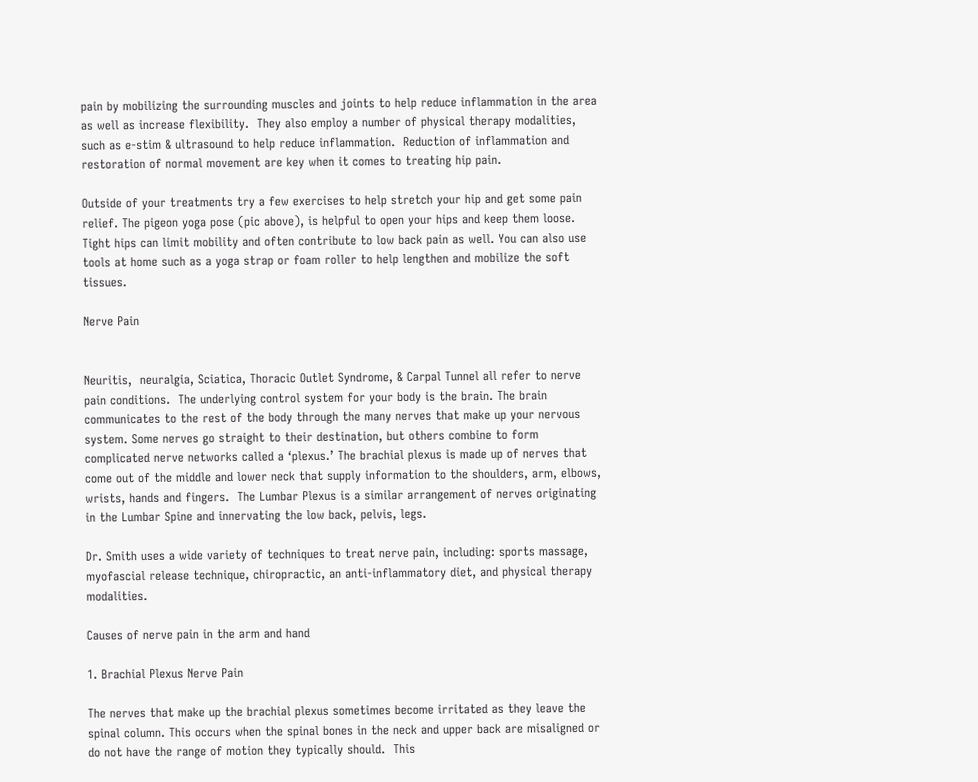pain by mobilizing the surrounding muscles and joints to help reduce inflammation in the area as well as increase flexibility.  They also employ a number of physical therapy modalities, such as e-stim & ultrasound to help reduce inflammation.  Reduction of inflammation and restoration of normal movement are key when it comes to treating hip pain.

Outside of your treatments try a few exercises to help stretch your hip and get some pain relief. The pigeon yoga pose (pic above), is helpful to open your hips and keep them loose. Tight hips can limit mobility and often contribute to low back pain as well. You can also use tools at home such as a yoga strap or foam roller to help lengthen and mobilize the soft tissues.

Nerve Pain


Neuritis,  neuralgia, Sciatica, Thoracic Outlet Syndrome, & Carpal Tunnel all refer to nerve pain conditions.  The underlying control system for your body is the brain. The brain communicates to the rest of the body through the many nerves that make up your nervous system. Some nerves go straight to their destination, but others combine to form complicated nerve networks called a ‘plexus.’ The brachial plexus is made up of nerves that come out of the middle and lower neck that supply information to the shoulders, arm, elbows, wrists, hands and fingers.  The Lumbar Plexus is a similar arrangement of nerves originating in the Lumbar Spine and innervating the low back, pelvis, legs.

Dr. Smith uses a wide variety of techniques to treat nerve pain, including: sports massage, myofascial release technique, chiropractic, an anti-inflammatory diet, and physical therapy modalities.

Causes of nerve pain in the arm and hand

1. Brachial Plexus Nerve Pain

The nerves that make up the brachial plexus sometimes become irritated as they leave the spinal column. This occurs when the spinal bones in the neck and upper back are misaligned or do not have the range of motion they typically should.  This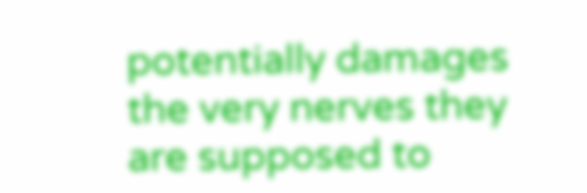potentially damages the very nerves they are supposed to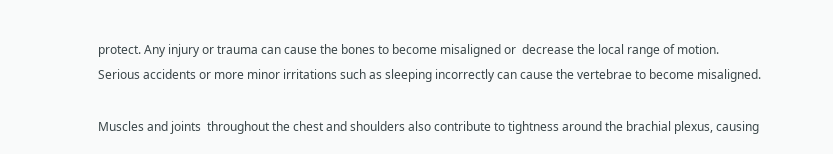protect. Any injury or trauma can cause the bones to become misaligned or  decrease the local range of motion. Serious accidents or more minor irritations such as sleeping incorrectly can cause the vertebrae to become misaligned.

Muscles and joints  throughout the chest and shoulders also contribute to tightness around the brachial plexus, causing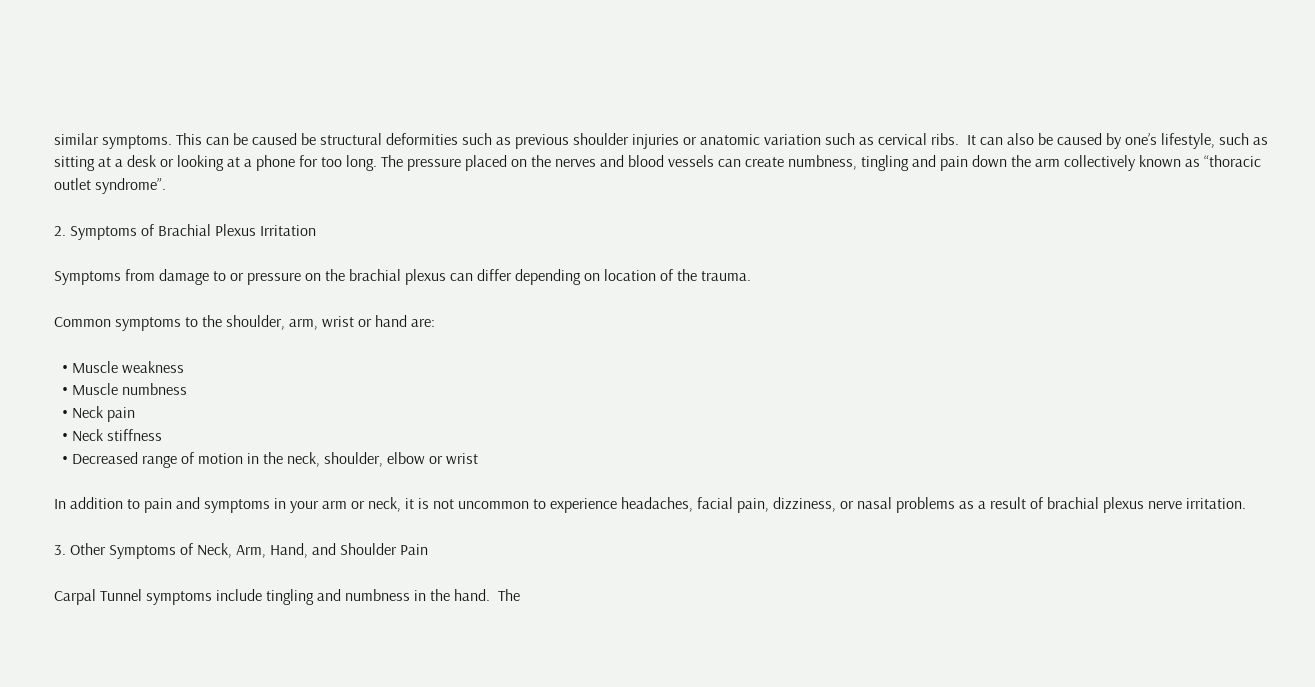similar symptoms. This can be caused be structural deformities such as previous shoulder injuries or anatomic variation such as cervical ribs.  It can also be caused by one’s lifestyle, such as sitting at a desk or looking at a phone for too long. The pressure placed on the nerves and blood vessels can create numbness, tingling and pain down the arm collectively known as “thoracic outlet syndrome”.

2. Symptoms of Brachial Plexus Irritation

Symptoms from damage to or pressure on the brachial plexus can differ depending on location of the trauma.

Common symptoms to the shoulder, arm, wrist or hand are:

  • Muscle weakness
  • Muscle numbness
  • Neck pain
  • Neck stiffness
  • Decreased range of motion in the neck, shoulder, elbow or wrist

In addition to pain and symptoms in your arm or neck, it is not uncommon to experience headaches, facial pain, dizziness, or nasal problems as a result of brachial plexus nerve irritation.

3. Other Symptoms of Neck, Arm, Hand, and Shoulder Pain

Carpal Tunnel symptoms include tingling and numbness in the hand.  The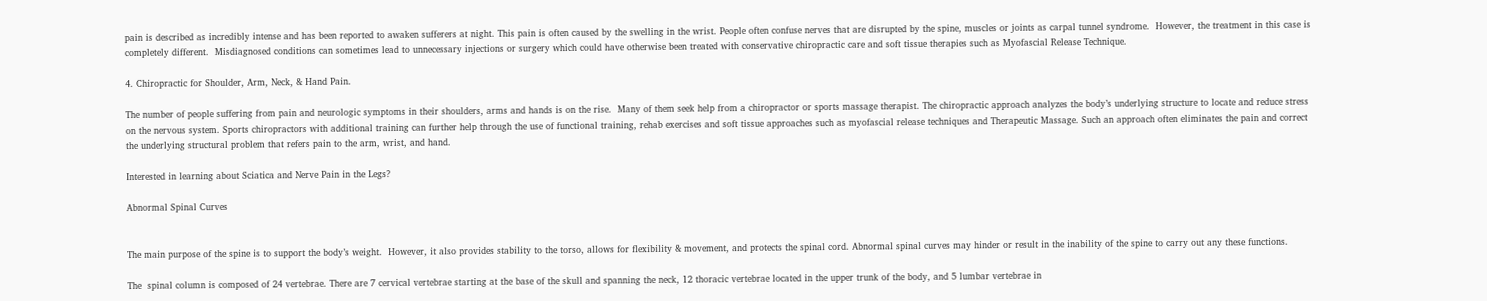pain is described as incredibly intense and has been reported to awaken sufferers at night. This pain is often caused by the swelling in the wrist. People often confuse nerves that are disrupted by the spine, muscles or joints as carpal tunnel syndrome.  However, the treatment in this case is completely different.  Misdiagnosed conditions can sometimes lead to unnecessary injections or surgery which could have otherwise been treated with conservative chiropractic care and soft tissue therapies such as Myofascial Release Technique.

4. Chiropractic for Shoulder, Arm, Neck, & Hand Pain.

The number of people suffering from pain and neurologic symptoms in their shoulders, arms and hands is on the rise.  Many of them seek help from a chiropractor or sports massage therapist. The chiropractic approach analyzes the body’s underlying structure to locate and reduce stress on the nervous system. Sports chiropractors with additional training can further help through the use of functional training, rehab exercises and soft tissue approaches such as myofascial release techniques and Therapeutic Massage. Such an approach often eliminates the pain and correct the underlying structural problem that refers pain to the arm, wrist, and hand.

Interested in learning about Sciatica and Nerve Pain in the Legs?

Abnormal Spinal Curves


The main purpose of the spine is to support the body’s weight.  However, it also provides stability to the torso, allows for flexibility & movement, and protects the spinal cord. Abnormal spinal curves may hinder or result in the inability of the spine to carry out any these functions.

The  spinal column is composed of 24 vertebrae. There are 7 cervical vertebrae starting at the base of the skull and spanning the neck, 12 thoracic vertebrae located in the upper trunk of the body, and 5 lumbar vertebrae in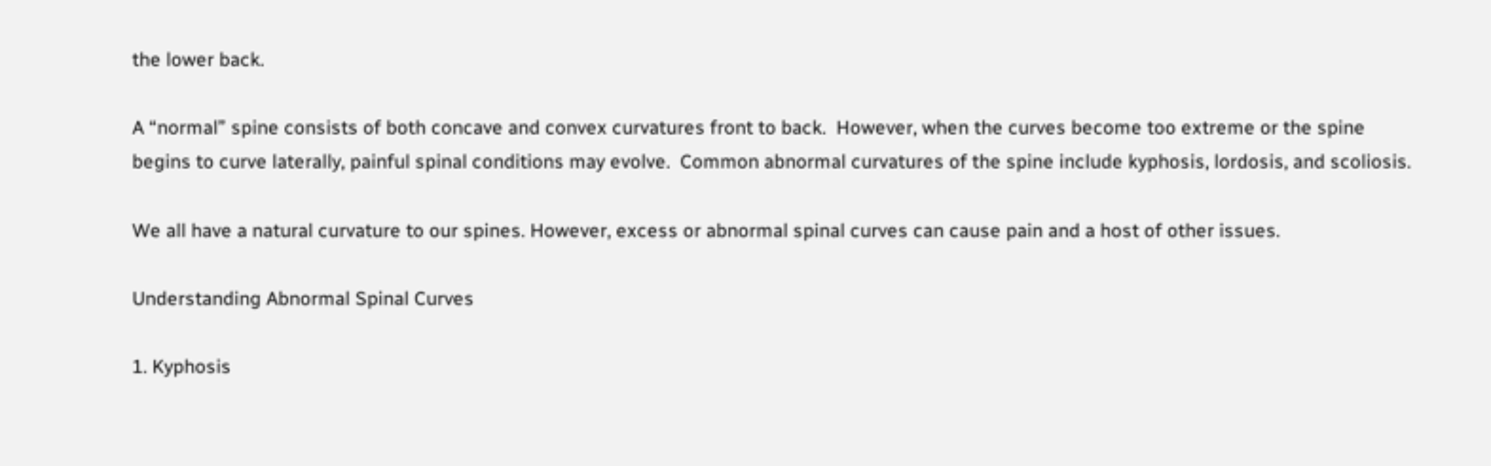the lower back.

A “normal” spine consists of both concave and convex curvatures front to back.  However, when the curves become too extreme or the spine begins to curve laterally, painful spinal conditions may evolve.  Common abnormal curvatures of the spine include kyphosis, lordosis, and scoliosis.

We all have a natural curvature to our spines. However, excess or abnormal spinal curves can cause pain and a host of other issues.

Understanding Abnormal Spinal Curves

1. Kyphosis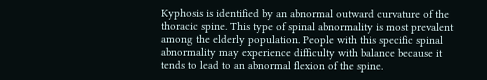Kyphosis is identified by an abnormal outward curvature of the thoracic spine. This type of spinal abnormality is most prevalent among the elderly population. People with this specific spinal abnormality may experience difficulty with balance because it tends to lead to an abnormal flexion of the spine.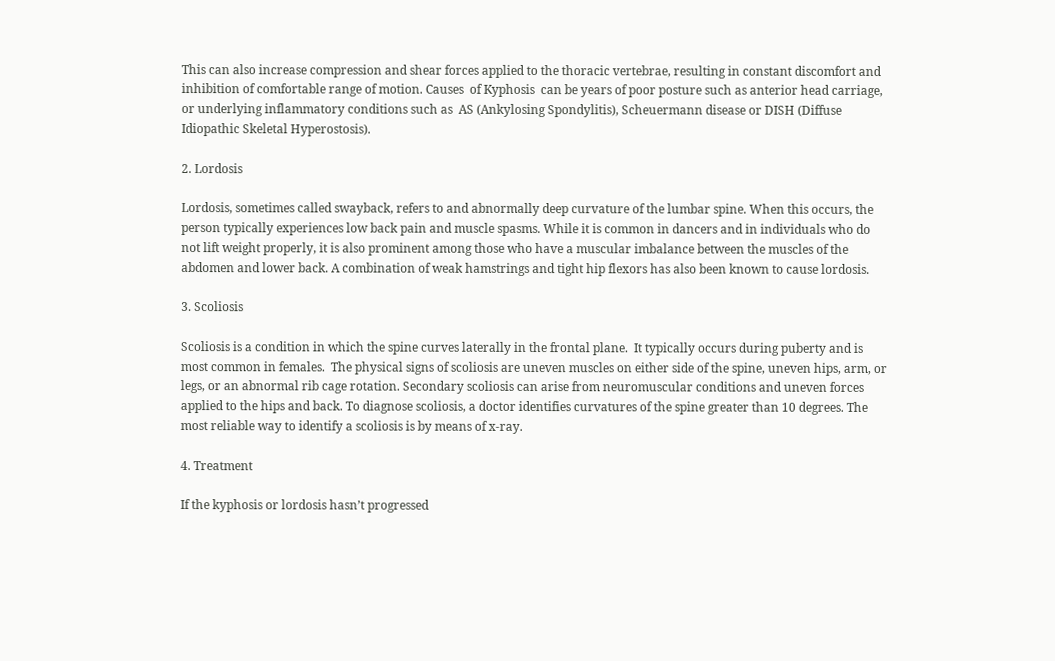This can also increase compression and shear forces applied to the thoracic vertebrae, resulting in constant discomfort and inhibition of comfortable range of motion. Causes  of Kyphosis  can be years of poor posture such as anterior head carriage, or underlying inflammatory conditions such as  AS (Ankylosing Spondylitis), Scheuermann disease or DISH (Diffuse Idiopathic Skeletal Hyperostosis).

2. Lordosis

Lordosis, sometimes called swayback, refers to and abnormally deep curvature of the lumbar spine. When this occurs, the person typically experiences low back pain and muscle spasms. While it is common in dancers and in individuals who do not lift weight properly, it is also prominent among those who have a muscular imbalance between the muscles of the abdomen and lower back. A combination of weak hamstrings and tight hip flexors has also been known to cause lordosis.

3. Scoliosis

Scoliosis is a condition in which the spine curves laterally in the frontal plane.  It typically occurs during puberty and is most common in females.  The physical signs of scoliosis are uneven muscles on either side of the spine, uneven hips, arm, or legs, or an abnormal rib cage rotation. Secondary scoliosis can arise from neuromuscular conditions and uneven forces applied to the hips and back. To diagnose scoliosis, a doctor identifies curvatures of the spine greater than 10 degrees. The most reliable way to identify a scoliosis is by means of x-ray.

4. Treatment

If the kyphosis or lordosis hasn’t progressed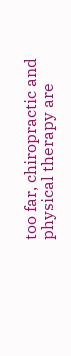too far, chiropractic and physical therapy are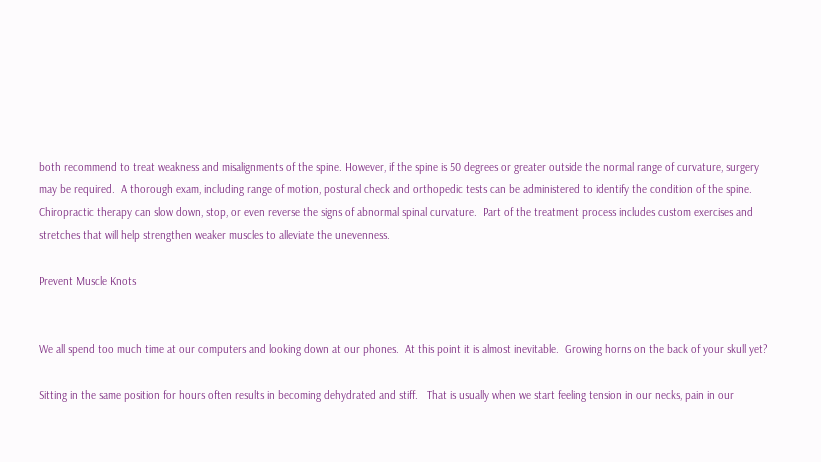both recommend to treat weakness and misalignments of the spine. However, if the spine is 50 degrees or greater outside the normal range of curvature, surgery may be required.  A thorough exam, including range of motion, postural check and orthopedic tests can be administered to identify the condition of the spine. Chiropractic therapy can slow down, stop, or even reverse the signs of abnormal spinal curvature.  Part of the treatment process includes custom exercises and stretches that will help strengthen weaker muscles to alleviate the unevenness.

Prevent Muscle Knots


We all spend too much time at our computers and looking down at our phones.  At this point it is almost inevitable.  Growing horns on the back of your skull yet?

Sitting in the same position for hours often results in becoming dehydrated and stiff.   That is usually when we start feeling tension in our necks, pain in our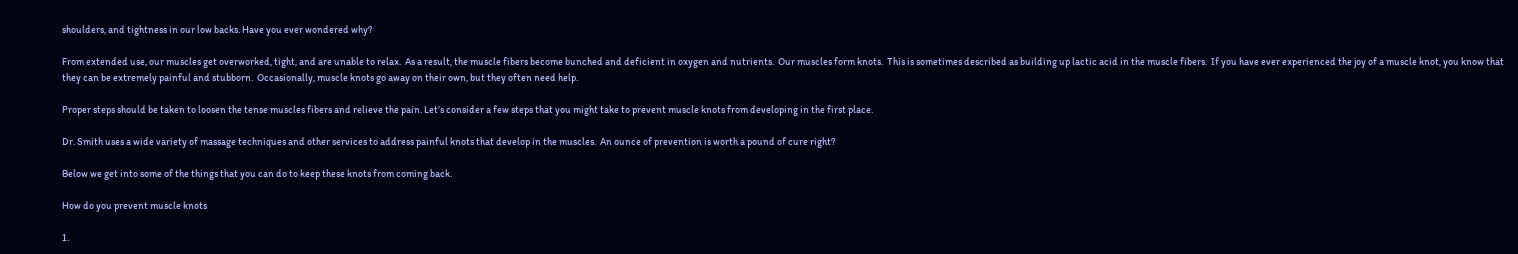shoulders, and tightness in our low backs. Have you ever wondered why?

From extended use, our muscles get overworked, tight, and are unable to relax.  As a result, the muscle fibers become bunched and deficient in oxygen and nutrients.  Our muscles form knots.  This is sometimes described as building up lactic acid in the muscle fibers.  If you have ever experienced the joy of a muscle knot, you know that they can be extremely painful and stubborn.  Occasionally, muscle knots go away on their own, but they often need help.

Proper steps should be taken to loosen the tense muscles fibers and relieve the pain. Let’s consider a few steps that you might take to prevent muscle knots from developing in the first place.

Dr. Smith uses a wide variety of massage techniques and other services to address painful knots that develop in the muscles.  An ounce of prevention is worth a pound of cure right?

Below we get into some of the things that you can do to keep these knots from coming back.

How do you prevent muscle knots

1.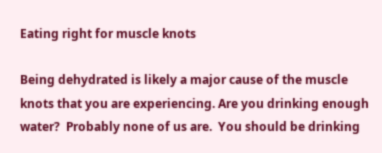Eating right for muscle knots

Being dehydrated is likely a major cause of the muscle knots that you are experiencing. Are you drinking enough water?  Probably none of us are.  You should be drinking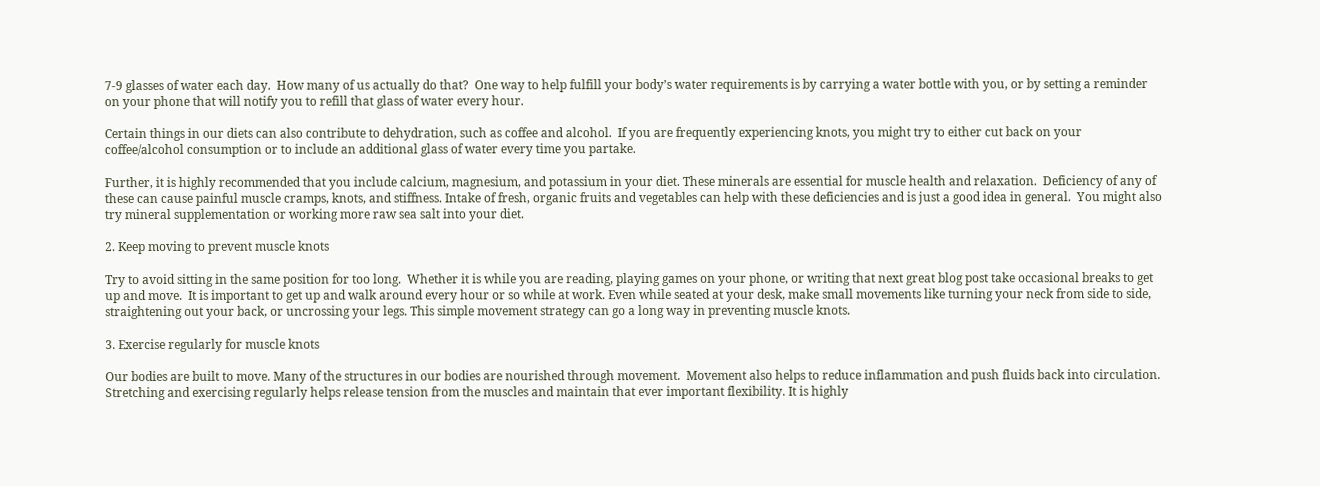7-9 glasses of water each day.  How many of us actually do that?  One way to help fulfill your body’s water requirements is by carrying a water bottle with you, or by setting a reminder on your phone that will notify you to refill that glass of water every hour.

Certain things in our diets can also contribute to dehydration, such as coffee and alcohol.  If you are frequently experiencing knots, you might try to either cut back on your coffee/alcohol consumption or to include an additional glass of water every time you partake.

Further, it is highly recommended that you include calcium, magnesium, and potassium in your diet. These minerals are essential for muscle health and relaxation.  Deficiency of any of these can cause painful muscle cramps, knots, and stiffness. Intake of fresh, organic fruits and vegetables can help with these deficiencies and is just a good idea in general.  You might also try mineral supplementation or working more raw sea salt into your diet.

2. Keep moving to prevent muscle knots

Try to avoid sitting in the same position for too long.  Whether it is while you are reading, playing games on your phone, or writing that next great blog post take occasional breaks to get up and move.  It is important to get up and walk around every hour or so while at work. Even while seated at your desk, make small movements like turning your neck from side to side, straightening out your back, or uncrossing your legs. This simple movement strategy can go a long way in preventing muscle knots.

3. Exercise regularly for muscle knots

Our bodies are built to move. Many of the structures in our bodies are nourished through movement.  Movement also helps to reduce inflammation and push fluids back into circulation.  Stretching and exercising regularly helps release tension from the muscles and maintain that ever important flexibility. It is highly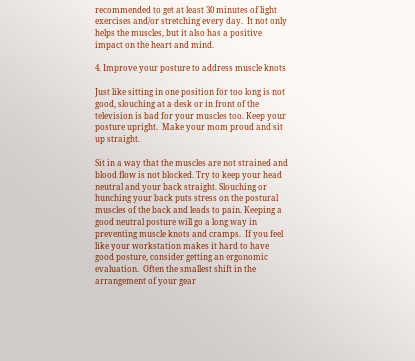recommended to get at least 30 minutes of light exercises and/or stretching every day.  It not only helps the muscles, but it also has a positive impact on the heart and mind.

4. Improve your posture to address muscle knots

Just like sitting in one position for too long is not good, slouching at a desk or in front of the television is bad for your muscles too. Keep your posture upright.  Make your mom proud and sit up straight.

Sit in a way that the muscles are not strained and blood flow is not blocked. Try to keep your head neutral and your back straight. Slouching or hunching your back puts stress on the postural muscles of the back and leads to pain. Keeping a good neutral posture will go a long way in preventing muscle knots and cramps.  If you feel like your workstation makes it hard to have good posture, consider getting an ergonomic evaluation.  Often the smallest shift in the arrangement of your gear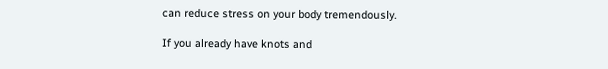can reduce stress on your body tremendously.

If you already have knots and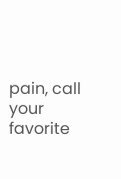pain, call your favorite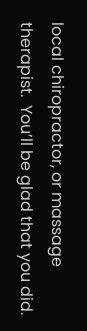local chiropractor, or massage therapist.  You’ll be glad that you did.